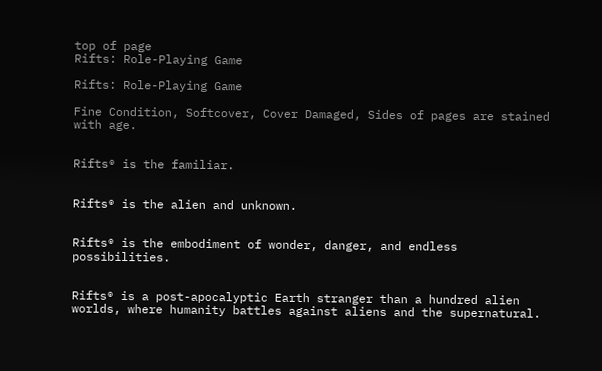top of page
Rifts: Role-Playing Game

Rifts: Role-Playing Game

Fine Condition, Softcover, Cover Damaged, Sides of pages are stained with age.


Rifts® is the familiar.


Rifts® is the alien and unknown.


Rifts® is the embodiment of wonder, danger, and endless possibilities.


Rifts® is a post-apocalyptic Earth stranger than a hundred alien worlds, where humanity battles against aliens and the supernatural.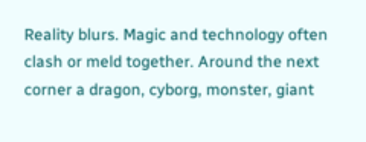Reality blurs. Magic and technology often clash or meld together. Around the next corner a dragon, cyborg, monster, giant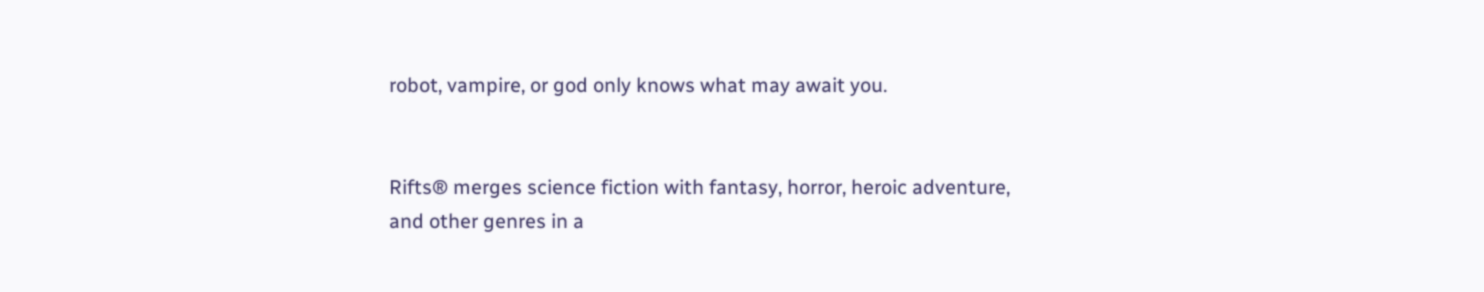robot, vampire, or god only knows what may await you.


Rifts® merges science fiction with fantasy, horror, heroic adventure, and other genres in a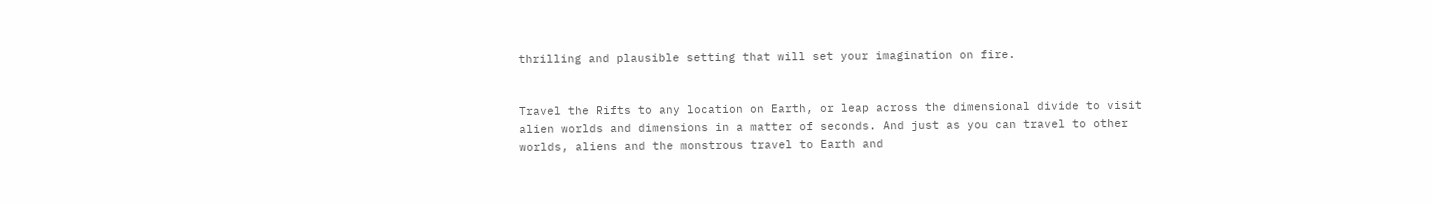thrilling and plausible setting that will set your imagination on fire.


Travel the Rifts to any location on Earth, or leap across the dimensional divide to visit alien worlds and dimensions in a matter of seconds. And just as you can travel to other worlds, aliens and the monstrous travel to Earth and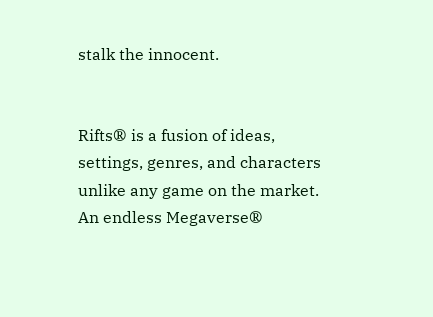stalk the innocent.


Rifts® is a fusion of ideas, settings, genres, and characters unlike any game on the market. An endless Megaverse®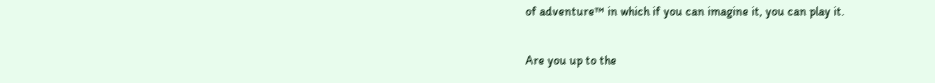of adventure™ in which if you can imagine it, you can play it.

Are you up to the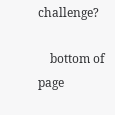challenge?

    bottom of page